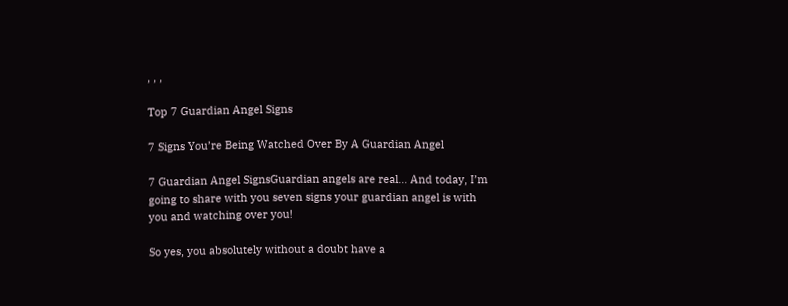, , ,

Top 7 Guardian Angel Signs

7 Signs You’re Being Watched Over By A Guardian Angel

7 Guardian Angel SignsGuardian angels are real… And today, I’m going to share with you seven signs your guardian angel is with you and watching over you!

So yes, you absolutely without a doubt have a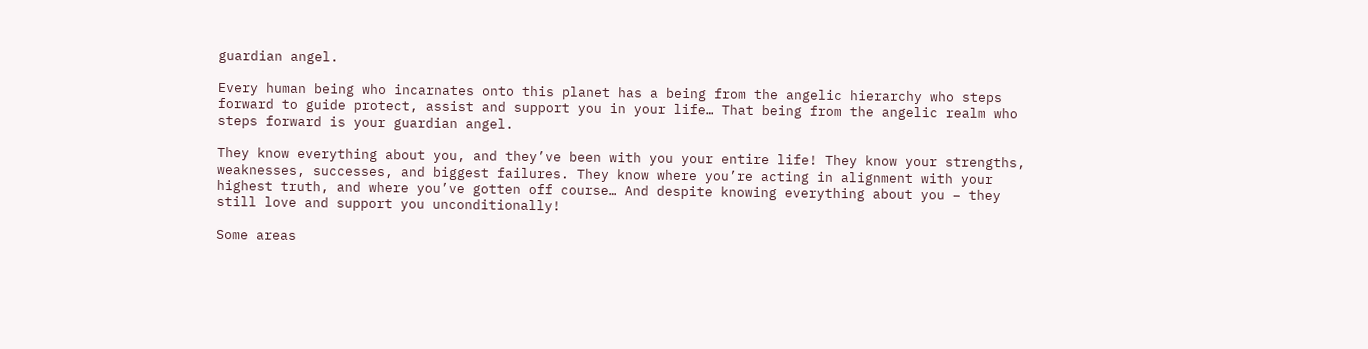guardian angel.

Every human being who incarnates onto this planet has a being from the angelic hierarchy who steps forward to guide protect, assist and support you in your life… That being from the angelic realm who steps forward is your guardian angel.

They know everything about you, and they’ve been with you your entire life! They know your strengths, weaknesses, successes, and biggest failures. They know where you’re acting in alignment with your highest truth, and where you’ve gotten off course… And despite knowing everything about you – they still love and support you unconditionally!

Some areas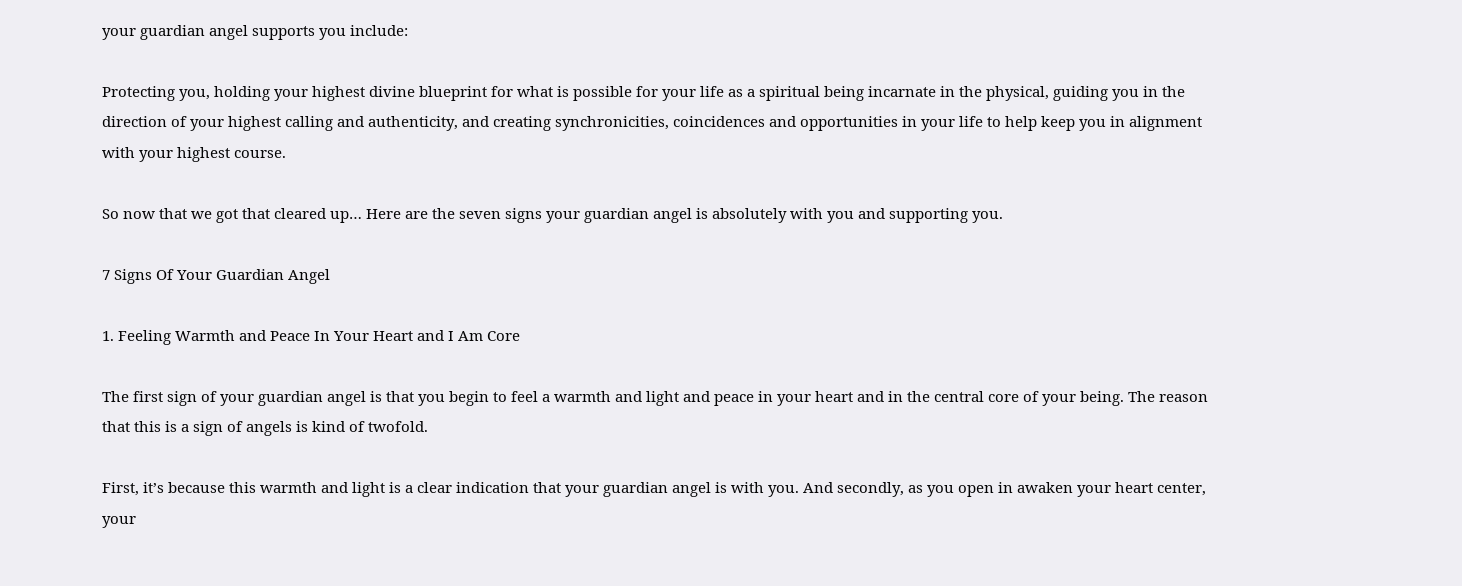your guardian angel supports you include:

Protecting you, holding your highest divine blueprint for what is possible for your life as a spiritual being incarnate in the physical, guiding you in the direction of your highest calling and authenticity, and creating synchronicities, coincidences and opportunities in your life to help keep you in alignment with your highest course.

So now that we got that cleared up… Here are the seven signs your guardian angel is absolutely with you and supporting you.

7 Signs Of Your Guardian Angel

1. Feeling Warmth and Peace In Your Heart and I Am Core

The first sign of your guardian angel is that you begin to feel a warmth and light and peace in your heart and in the central core of your being. The reason that this is a sign of angels is kind of twofold.

First, it’s because this warmth and light is a clear indication that your guardian angel is with you. And secondly, as you open in awaken your heart center, your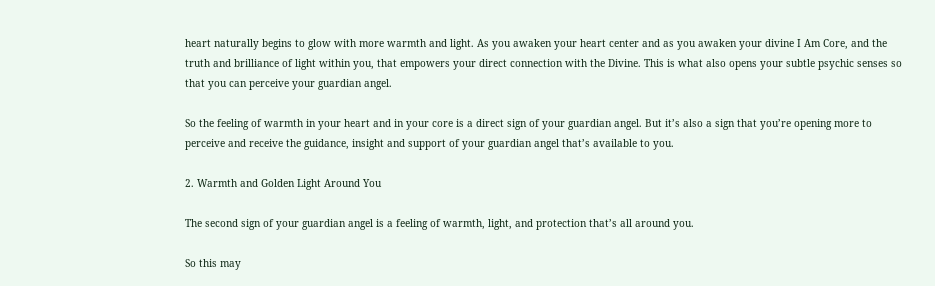heart naturally begins to glow with more warmth and light. As you awaken your heart center and as you awaken your divine I Am Core, and the truth and brilliance of light within you, that empowers your direct connection with the Divine. This is what also opens your subtle psychic senses so that you can perceive your guardian angel.

So the feeling of warmth in your heart and in your core is a direct sign of your guardian angel. But it’s also a sign that you’re opening more to perceive and receive the guidance, insight and support of your guardian angel that’s available to you.

2. Warmth and Golden Light Around You

The second sign of your guardian angel is a feeling of warmth, light, and protection that’s all around you.

So this may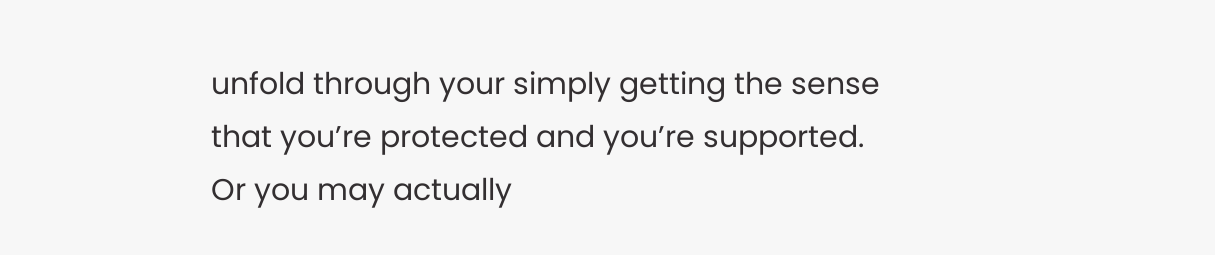unfold through your simply getting the sense that you’re protected and you’re supported. Or you may actually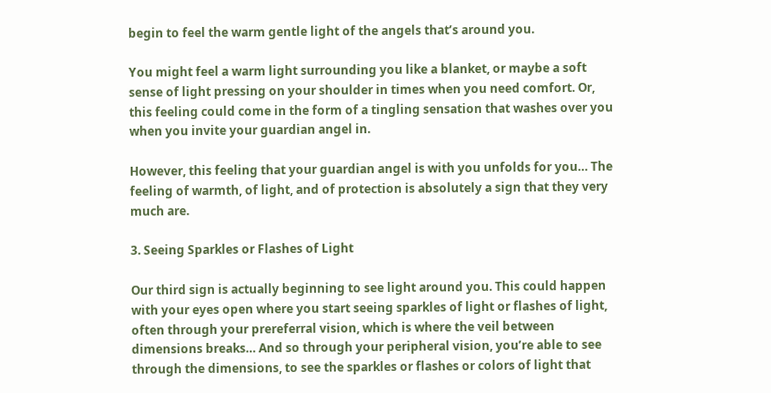begin to feel the warm gentle light of the angels that’s around you.

You might feel a warm light surrounding you like a blanket, or maybe a soft sense of light pressing on your shoulder in times when you need comfort. Or, this feeling could come in the form of a tingling sensation that washes over you when you invite your guardian angel in.

However, this feeling that your guardian angel is with you unfolds for you… The feeling of warmth, of light, and of protection is absolutely a sign that they very much are.

3. Seeing Sparkles or Flashes of Light

Our third sign is actually beginning to see light around you. This could happen with your eyes open where you start seeing sparkles of light or flashes of light, often through your prereferral vision, which is where the veil between dimensions breaks… And so through your peripheral vision, you’re able to see through the dimensions, to see the sparkles or flashes or colors of light that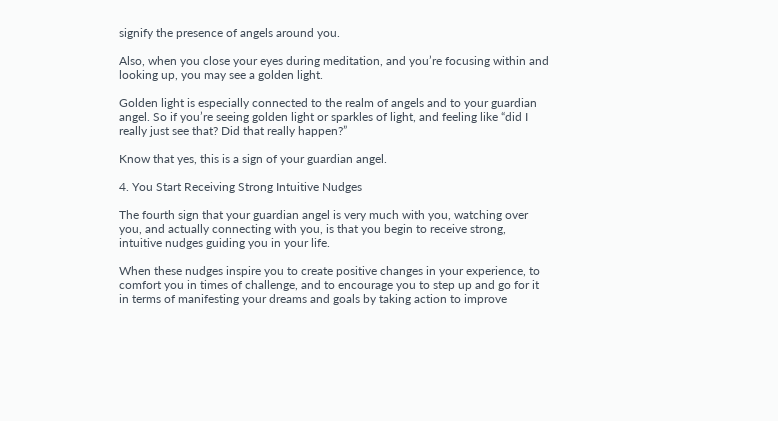signify the presence of angels around you.

Also, when you close your eyes during meditation, and you’re focusing within and looking up, you may see a golden light.

Golden light is especially connected to the realm of angels and to your guardian angel. So if you’re seeing golden light or sparkles of light, and feeling like “did I really just see that? Did that really happen?”

Know that yes, this is a sign of your guardian angel.

4. You Start Receiving Strong Intuitive Nudges

The fourth sign that your guardian angel is very much with you, watching over you, and actually connecting with you, is that you begin to receive strong, intuitive nudges guiding you in your life.

When these nudges inspire you to create positive changes in your experience, to comfort you in times of challenge, and to encourage you to step up and go for it in terms of manifesting your dreams and goals by taking action to improve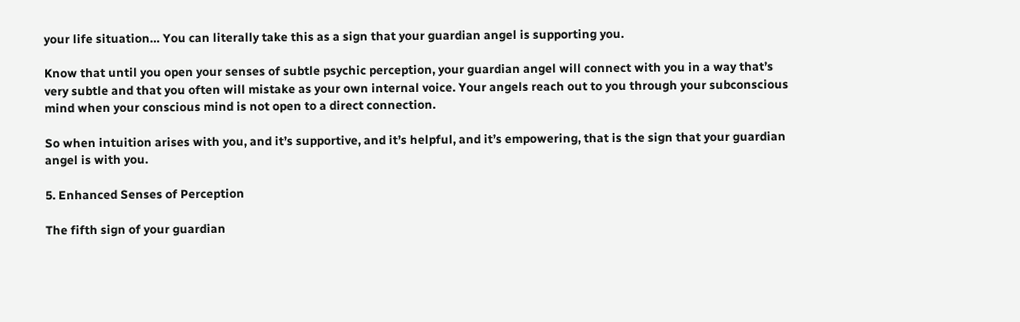your life situation… You can literally take this as a sign that your guardian angel is supporting you.

Know that until you open your senses of subtle psychic perception, your guardian angel will connect with you in a way that’s very subtle and that you often will mistake as your own internal voice. Your angels reach out to you through your subconscious mind when your conscious mind is not open to a direct connection.

So when intuition arises with you, and it’s supportive, and it’s helpful, and it’s empowering, that is the sign that your guardian angel is with you.

5. Enhanced Senses of Perception

The fifth sign of your guardian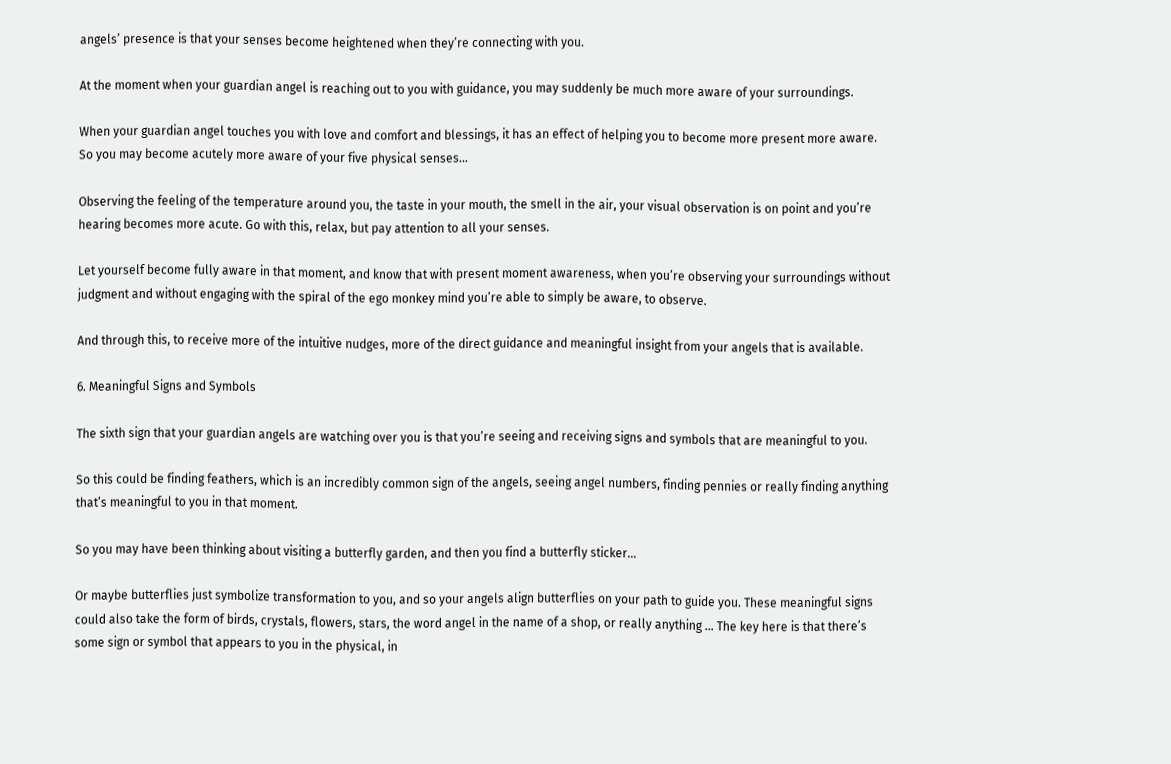angels’ presence is that your senses become heightened when they’re connecting with you.

At the moment when your guardian angel is reaching out to you with guidance, you may suddenly be much more aware of your surroundings.

When your guardian angel touches you with love and comfort and blessings, it has an effect of helping you to become more present more aware. So you may become acutely more aware of your five physical senses…

Observing the feeling of the temperature around you, the taste in your mouth, the smell in the air, your visual observation is on point and you’re hearing becomes more acute. Go with this, relax, but pay attention to all your senses.

Let yourself become fully aware in that moment, and know that with present moment awareness, when you’re observing your surroundings without judgment and without engaging with the spiral of the ego monkey mind you’re able to simply be aware, to observe.

And through this, to receive more of the intuitive nudges, more of the direct guidance and meaningful insight from your angels that is available.

6. Meaningful Signs and Symbols

The sixth sign that your guardian angels are watching over you is that you’re seeing and receiving signs and symbols that are meaningful to you.

So this could be finding feathers, which is an incredibly common sign of the angels, seeing angel numbers, finding pennies or really finding anything that’s meaningful to you in that moment.

So you may have been thinking about visiting a butterfly garden, and then you find a butterfly sticker…

Or maybe butterflies just symbolize transformation to you, and so your angels align butterflies on your path to guide you. These meaningful signs could also take the form of birds, crystals, flowers, stars, the word angel in the name of a shop, or really anything … The key here is that there’s some sign or symbol that appears to you in the physical, in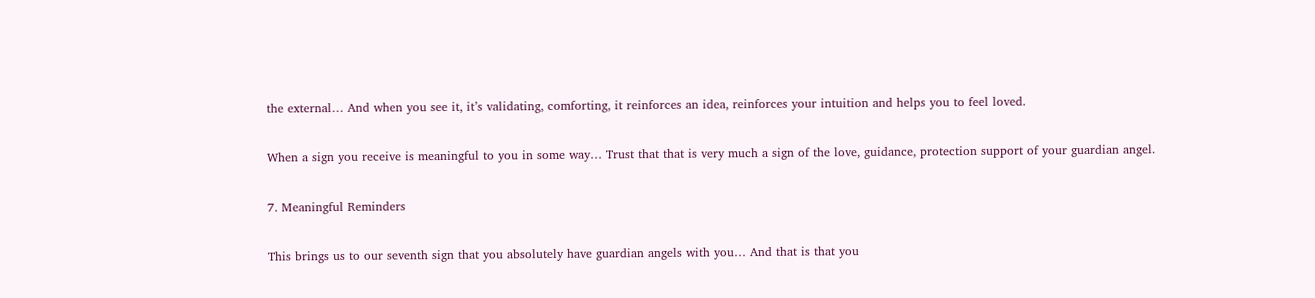the external… And when you see it, it’s validating, comforting, it reinforces an idea, reinforces your intuition and helps you to feel loved.

When a sign you receive is meaningful to you in some way… Trust that that is very much a sign of the love, guidance, protection support of your guardian angel.

7. Meaningful Reminders

This brings us to our seventh sign that you absolutely have guardian angels with you… And that is that you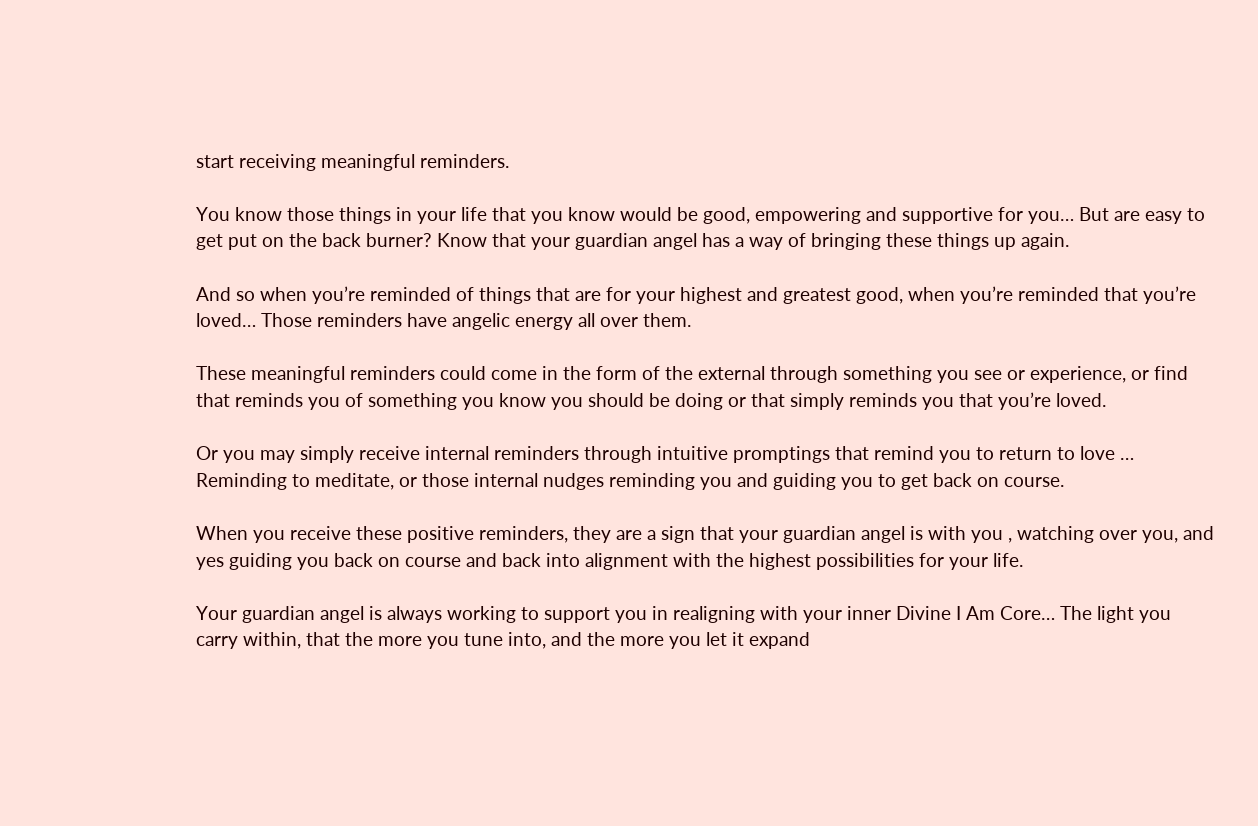start receiving meaningful reminders.

You know those things in your life that you know would be good, empowering and supportive for you… But are easy to get put on the back burner? Know that your guardian angel has a way of bringing these things up again.

And so when you’re reminded of things that are for your highest and greatest good, when you’re reminded that you’re loved… Those reminders have angelic energy all over them.

These meaningful reminders could come in the form of the external through something you see or experience, or find that reminds you of something you know you should be doing or that simply reminds you that you’re loved.

Or you may simply receive internal reminders through intuitive promptings that remind you to return to love … Reminding to meditate, or those internal nudges reminding you and guiding you to get back on course.

When you receive these positive reminders, they are a sign that your guardian angel is with you , watching over you, and yes guiding you back on course and back into alignment with the highest possibilities for your life.

Your guardian angel is always working to support you in realigning with your inner Divine I Am Core… The light you carry within, that the more you tune into, and the more you let it expand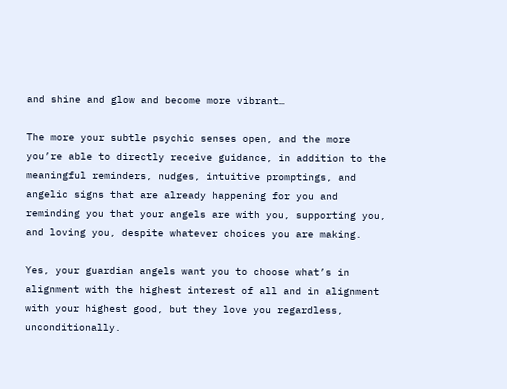and shine and glow and become more vibrant…

The more your subtle psychic senses open, and the more you’re able to directly receive guidance, in addition to the meaningful reminders, nudges, intuitive promptings, and angelic signs that are already happening for you and reminding you that your angels are with you, supporting you, and loving you, despite whatever choices you are making.

Yes, your guardian angels want you to choose what’s in alignment with the highest interest of all and in alignment with your highest good, but they love you regardless, unconditionally.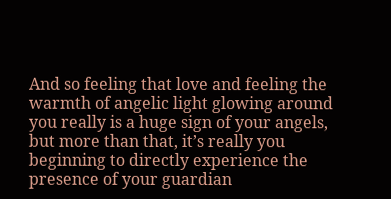And so feeling that love and feeling the warmth of angelic light glowing around you really is a huge sign of your angels, but more than that, it’s really you beginning to directly experience the presence of your guardian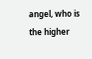angel, who is the higher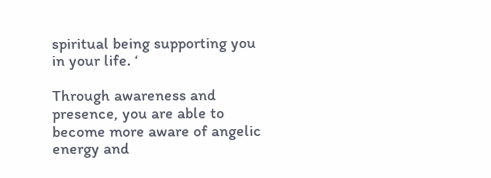spiritual being supporting you in your life. ‘

Through awareness and presence, you are able to become more aware of angelic energy and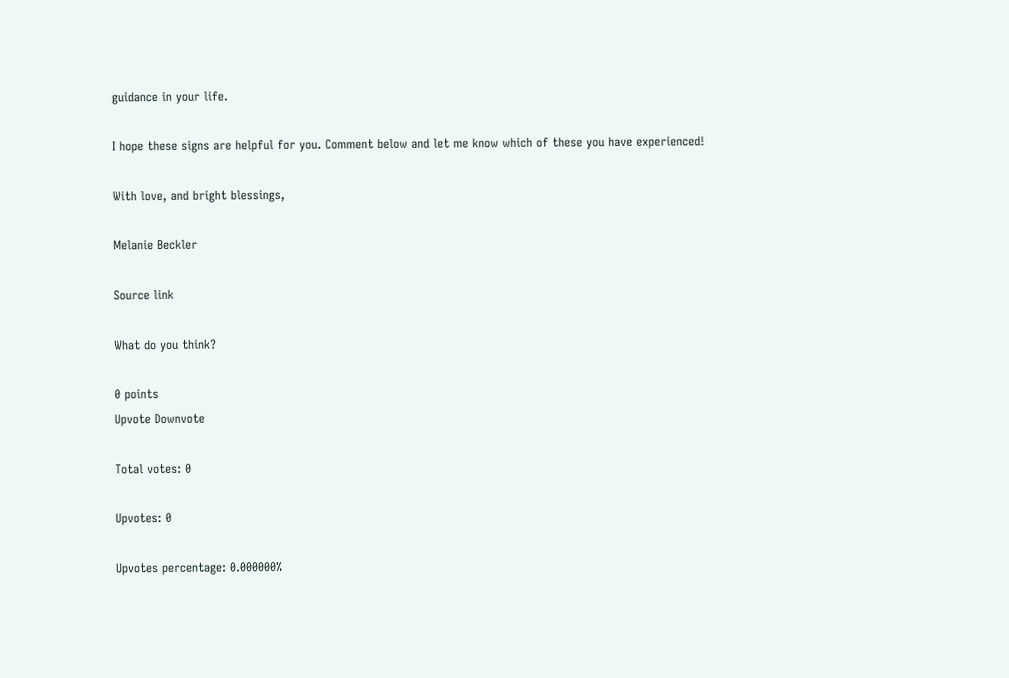guidance in your life.

I hope these signs are helpful for you. Comment below and let me know which of these you have experienced!

With love, and bright blessings,

Melanie Beckler

Source link

What do you think?

0 points
Upvote Downvote

Total votes: 0

Upvotes: 0

Upvotes percentage: 0.000000%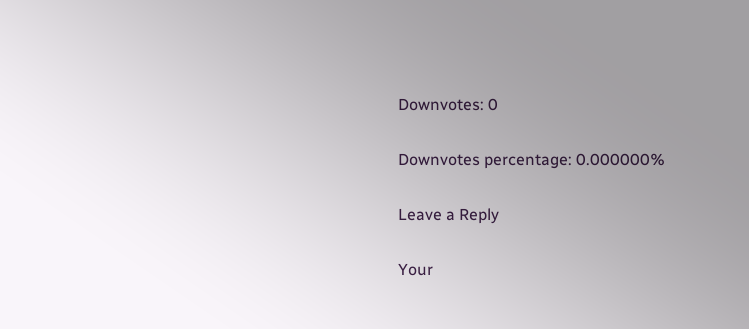Downvotes: 0

Downvotes percentage: 0.000000%

Leave a Reply

Your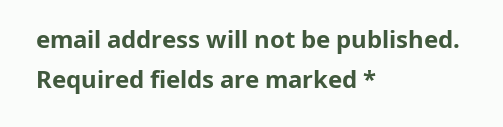email address will not be published. Required fields are marked *